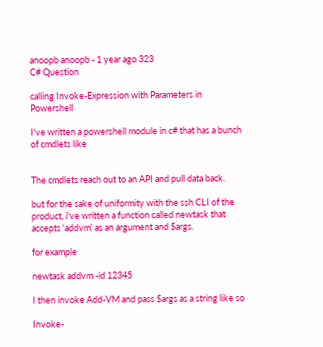anoopb anoopb - 1 year ago 323
C# Question

calling Invoke-Expression with Parameters in Powershell

I've written a powershell module in c# that has a bunch of cmdlets like


The cmdlets reach out to an API and pull data back.

but for the sake of uniformity with the ssh CLI of the product, i've written a function called newtask that accepts 'addvm' as an argument and $args.

for example

newtask addvm -id 12345

I then invoke Add-VM and pass $args as a string like so

Invoke-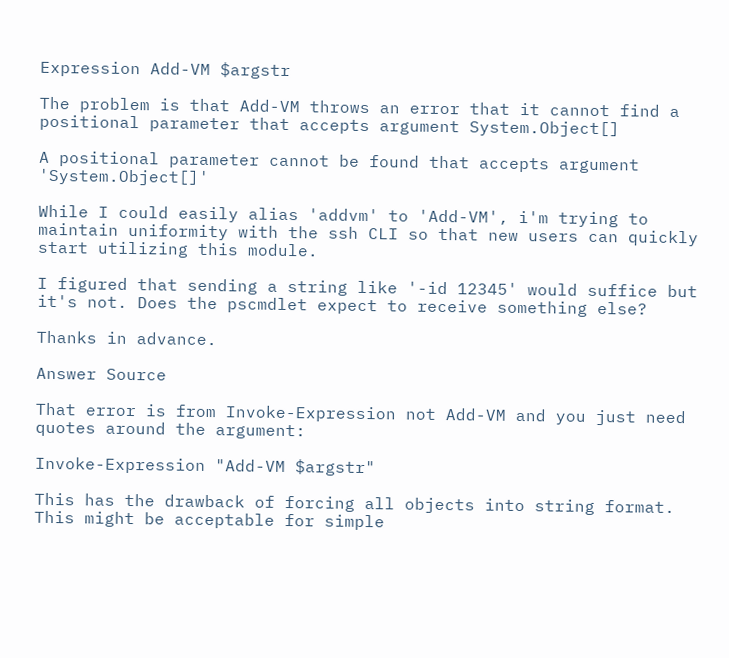Expression Add-VM $argstr

The problem is that Add-VM throws an error that it cannot find a positional parameter that accepts argument System.Object[]

A positional parameter cannot be found that accepts argument 'System.Object[]'

While I could easily alias 'addvm' to 'Add-VM', i'm trying to maintain uniformity with the ssh CLI so that new users can quickly start utilizing this module.

I figured that sending a string like '-id 12345' would suffice but it's not. Does the pscmdlet expect to receive something else?

Thanks in advance.

Answer Source

That error is from Invoke-Expression not Add-VM and you just need quotes around the argument:

Invoke-Expression "Add-VM $argstr"

This has the drawback of forcing all objects into string format. This might be acceptable for simple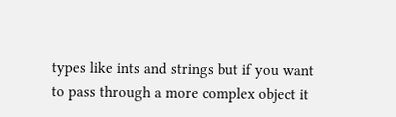types like ints and strings but if you want to pass through a more complex object it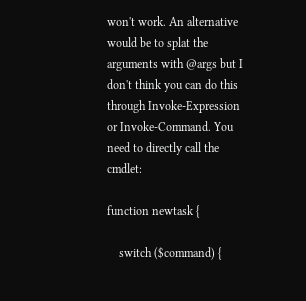won't work. An alternative would be to splat the arguments with @args but I don't think you can do this through Invoke-Expression or Invoke-Command. You need to directly call the cmdlet:

function newtask {

    switch ($command) {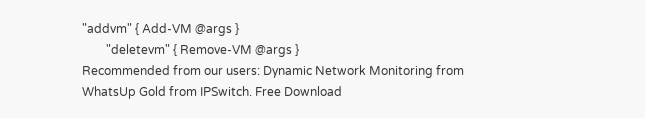"addvm" { Add-VM @args }
        "deletevm" { Remove-VM @args }
Recommended from our users: Dynamic Network Monitoring from WhatsUp Gold from IPSwitch. Free Download